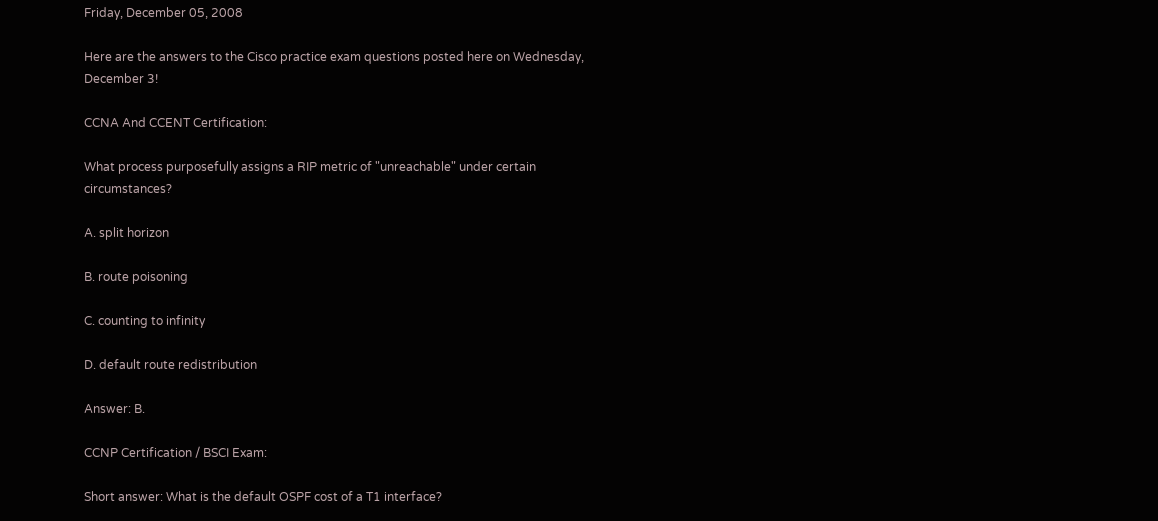Friday, December 05, 2008

Here are the answers to the Cisco practice exam questions posted here on Wednesday, December 3!

CCNA And CCENT Certification:

What process purposefully assigns a RIP metric of "unreachable" under certain circumstances?

A. split horizon

B. route poisoning

C. counting to infinity

D. default route redistribution

Answer: B.

CCNP Certification / BSCI Exam:

Short answer: What is the default OSPF cost of a T1 interface?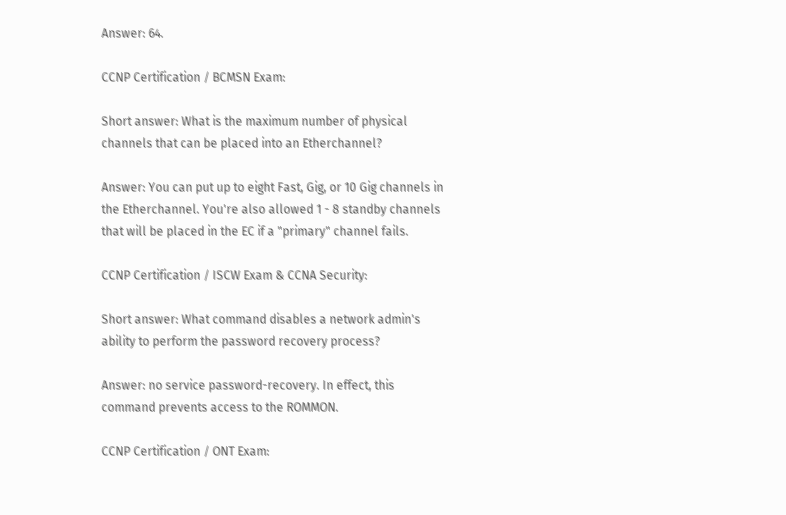Answer: 64.

CCNP Certification / BCMSN Exam:

Short answer: What is the maximum number of physical channels that can be placed into an Etherchannel?

Answer: You can put up to eight Fast, Gig, or 10 Gig channels in the Etherchannel. You're also allowed 1 - 8 standby channels that will be placed in the EC if a "primary" channel fails.

CCNP Certification / ISCW Exam & CCNA Security:

Short answer: What command disables a network admin's ability to perform the password recovery process?

Answer: no service password-recovery. In effect, this command prevents access to the ROMMON.

CCNP Certification / ONT Exam: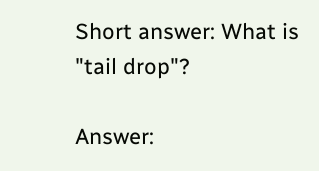Short answer: What is "tail drop"?

Answer: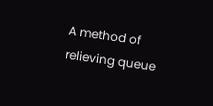A method of relieving queue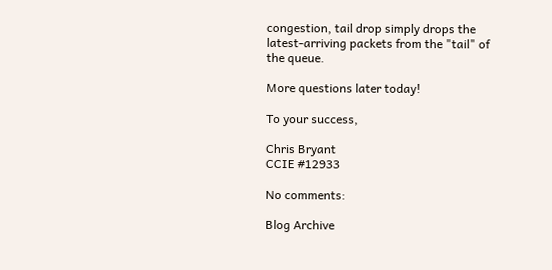congestion, tail drop simply drops the latest-arriving packets from the "tail" of the queue.

More questions later today!

To your success,

Chris Bryant
CCIE #12933

No comments:

Blog Archive